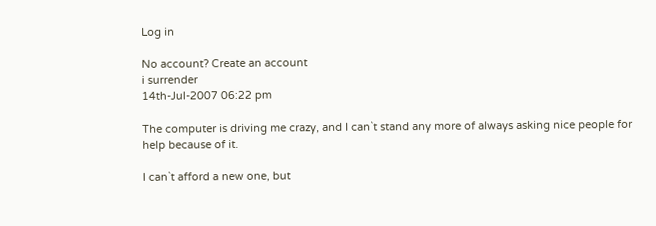Log in

No account? Create an account
i surrender
14th-Jul-2007 06:22 pm

The computer is driving me crazy, and I can`t stand any more of always asking nice people for help because of it.

I can`t afford a new one, but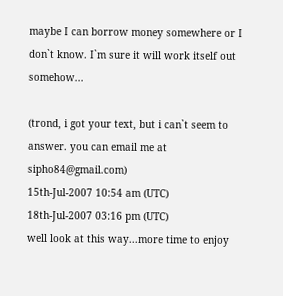maybe I can borrow money somewhere or I don`t know. I`m sure it will work itself out somehow...

(trond, i got your text, but i can`t seem to answer. you can email me at sipho84@gmail.com)
15th-Jul-2007 10:54 am (UTC)
18th-Jul-2007 03:16 pm (UTC)
well look at this way...more time to enjoy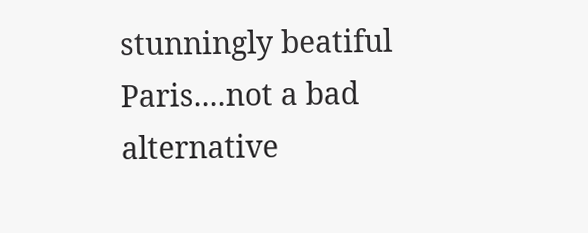stunningly beatiful Paris....not a bad alternative